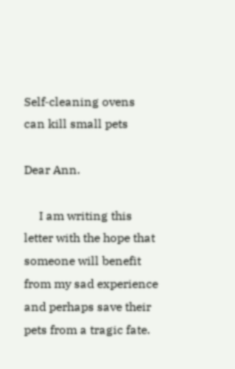Self‑cleaning ovens can kill small pets

Dear Ann.

     I am writing this letter with the hope that someone will benefit from my sad experience and perhaps save their pets from a tragic fate.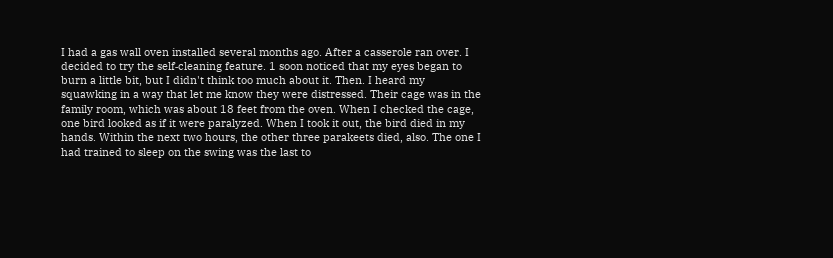I had a gas wall oven installed several months ago. After a casserole ran over. I decided to try the self‑cleaning feature. 1 soon noticed that my eyes began to burn a little bit, but I didn't think too much about it. Then. I heard my squawking in a way that let me know they were distressed. Their cage was in the family room, which was about 18 feet from the oven. When I checked the cage, one bird looked as if it were paralyzed. When I took it out, the bird died in my hands. Within the next two hours, the other three parakeets died, also. The one I had trained to sleep on the swing was the last to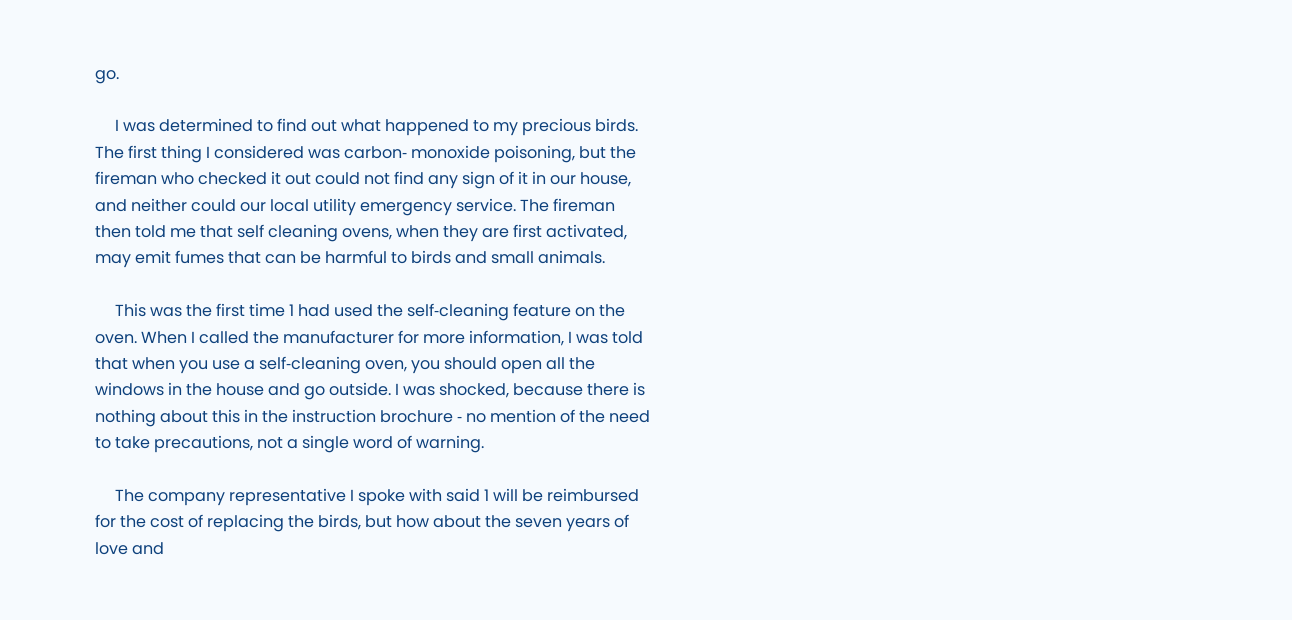go.

     I was determined to find out what happened to my precious birds. The first thing I considered was carbon‑ monoxide poisoning, but the fireman who checked it out could not find any sign of it in our house, and neither could our local utility emergency service. The fireman then told me that self cleaning ovens, when they are first activated, may emit fumes that can be harmful to birds and small animals.

     This was the first time 1 had used the self‑cleaning feature on the oven. When I called the manufacturer for more information, I was told that when you use a self‑cleaning oven, you should open all the windows in the house and go outside. I was shocked, because there is nothing about this in the instruction brochure ‑ no mention of the need to take precautions, not a single word of warning.

     The company representative I spoke with said 1 will be reimbursed for the cost of replacing the birds, but how about the seven years of love and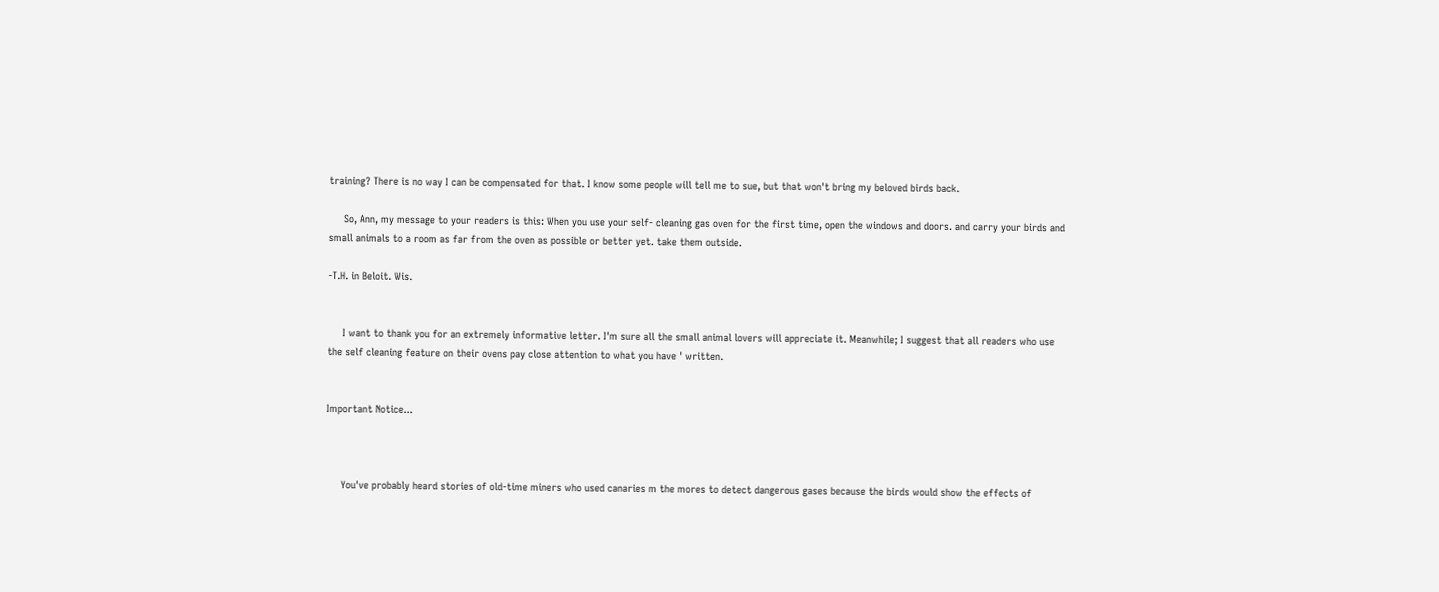training? There is no way I can be compensated for that. I know some people will tell me to sue, but that won't bring my beloved birds back.

     So, Ann, my message to your readers is this: When you use your self‑ cleaning gas oven for the first time, open the windows and doors. and carry your birds and small animals to a room as far from the oven as possible or better yet. take them outside.

‑T.H. in Beloit. Wis.


     I want to thank you for an extremely informative letter. I'm sure all the small animal lovers will appreciate it. Meanwhile; I suggest that all readers who use the self cleaning feature on their ovens pay close attention to what you have ' written.


Important Notice...



     You've probably heard stories of old‑time miners who used canaries m the mores to detect dangerous gases because the birds would show the effects of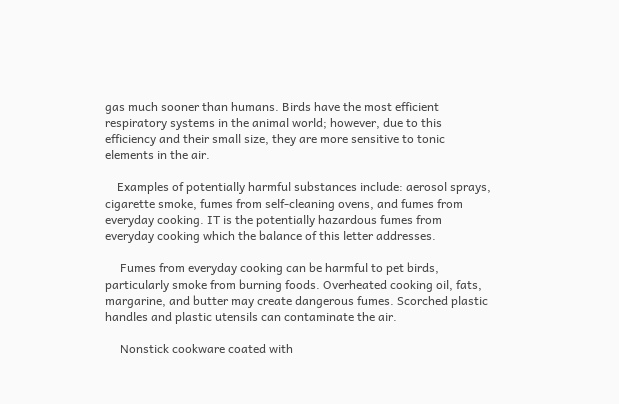gas much sooner than humans. Birds have the most efficient respiratory systems in the animal world; however, due to this efficiency and their small size, they are more sensitive to tonic elements in the air.

    Examples of potentially harmful substances include: aerosol sprays, cigarette smoke, fumes from self‑cleaning ovens, and fumes from everyday cooking. IT is the potentially hazardous fumes from everyday cooking which the balance of this letter addresses.

     Fumes from everyday cooking can be harmful to pet birds, particularly smoke from burning foods. Overheated cooking oil, fats, margarine, and butter may create dangerous fumes. Scorched plastic handles and plastic utensils can contaminate the air.

     Nonstick cookware coated with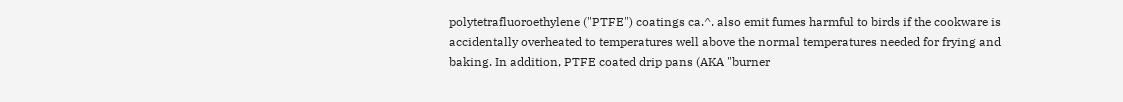polytetrafluoroethylene ("PTFE") coatings ca.^. also emit fumes harmful to birds if the cookware is accidentally overheated to temperatures well above the normal temperatures needed for frying and baking. In addition, PTFE coated drip pans (AKA "burner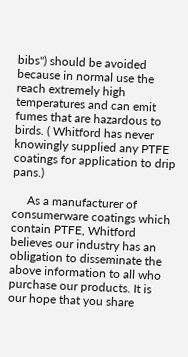bibs") should be avoided because in normal use the reach extremely high temperatures and can emit fumes that are hazardous to birds. ( Whitford has never knowingly supplied any PTFE coatings for application to drip pans.)

     As a manufacturer of consumerware coatings which contain PTFE, Whitford believes our industry has an obligation to disseminate the above information to all who purchase our products. It is our hope that you share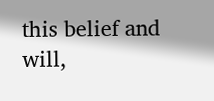this belief and will,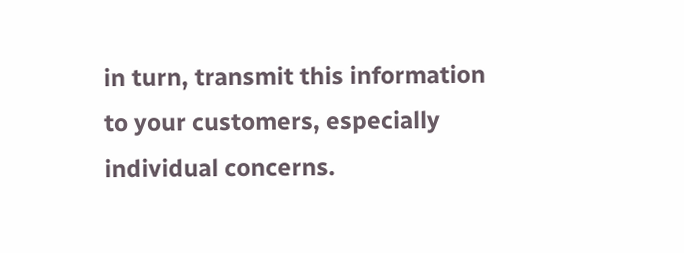in turn, transmit this information to your customers, especially individual concerns.